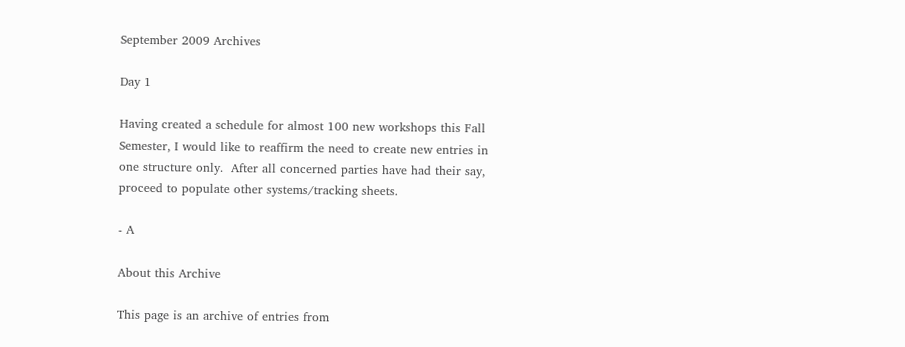September 2009 Archives

Day 1

Having created a schedule for almost 100 new workshops this Fall Semester, I would like to reaffirm the need to create new entries in one structure only.  After all concerned parties have had their say, proceed to populate other systems/tracking sheets.

- A

About this Archive

This page is an archive of entries from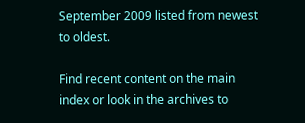September 2009 listed from newest to oldest.

Find recent content on the main index or look in the archives to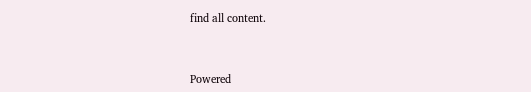find all content.



Powered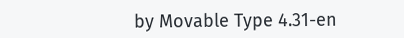by Movable Type 4.31-en